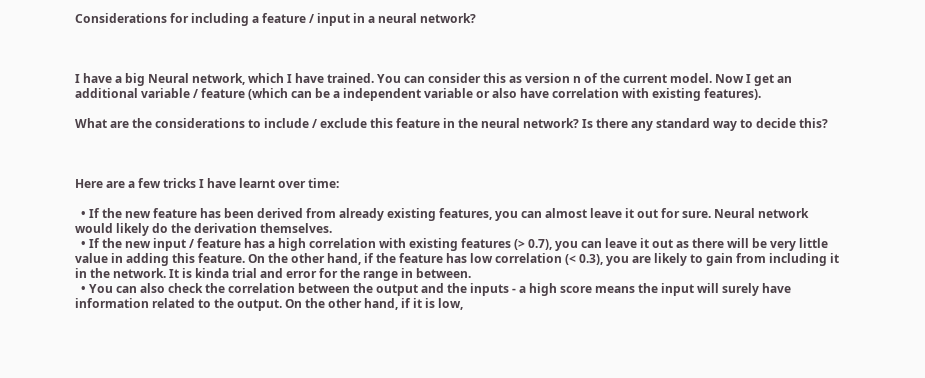Considerations for including a feature / input in a neural network?



I have a big Neural network, which I have trained. You can consider this as version n of the current model. Now I get an additional variable / feature (which can be a independent variable or also have correlation with existing features).

What are the considerations to include / exclude this feature in the neural network? Is there any standard way to decide this?



Here are a few tricks I have learnt over time:

  • If the new feature has been derived from already existing features, you can almost leave it out for sure. Neural network would likely do the derivation themselves.
  • If the new input / feature has a high correlation with existing features (> 0.7), you can leave it out as there will be very little value in adding this feature. On the other hand, if the feature has low correlation (< 0.3), you are likely to gain from including it in the network. It is kinda trial and error for the range in between.
  • You can also check the correlation between the output and the inputs - a high score means the input will surely have information related to the output. On the other hand, if it is low,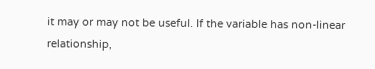it may or may not be useful. If the variable has non-linear relationship,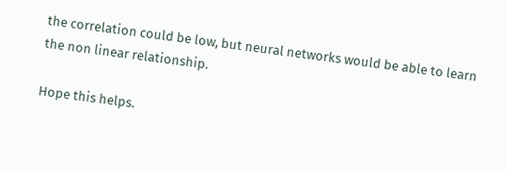the correlation could be low, but neural networks would be able to learn the non linear relationship.

Hope this helps.